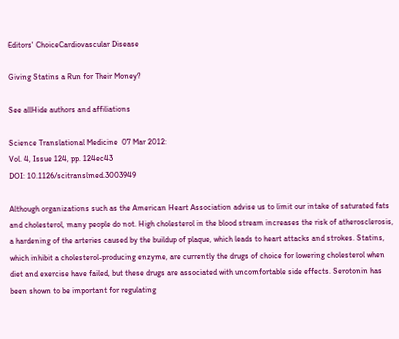Editors' ChoiceCardiovascular Disease

Giving Statins a Run for Their Money?

See allHide authors and affiliations

Science Translational Medicine  07 Mar 2012:
Vol. 4, Issue 124, pp. 124ec43
DOI: 10.1126/scitranslmed.3003949

Although organizations such as the American Heart Association advise us to limit our intake of saturated fats and cholesterol, many people do not. High cholesterol in the blood stream increases the risk of atherosclerosis, a hardening of the arteries caused by the buildup of plaque, which leads to heart attacks and strokes. Statins, which inhibit a cholesterol-producing enzyme, are currently the drugs of choice for lowering cholesterol when diet and exercise have failed, but these drugs are associated with uncomfortable side effects. Serotonin has been shown to be important for regulating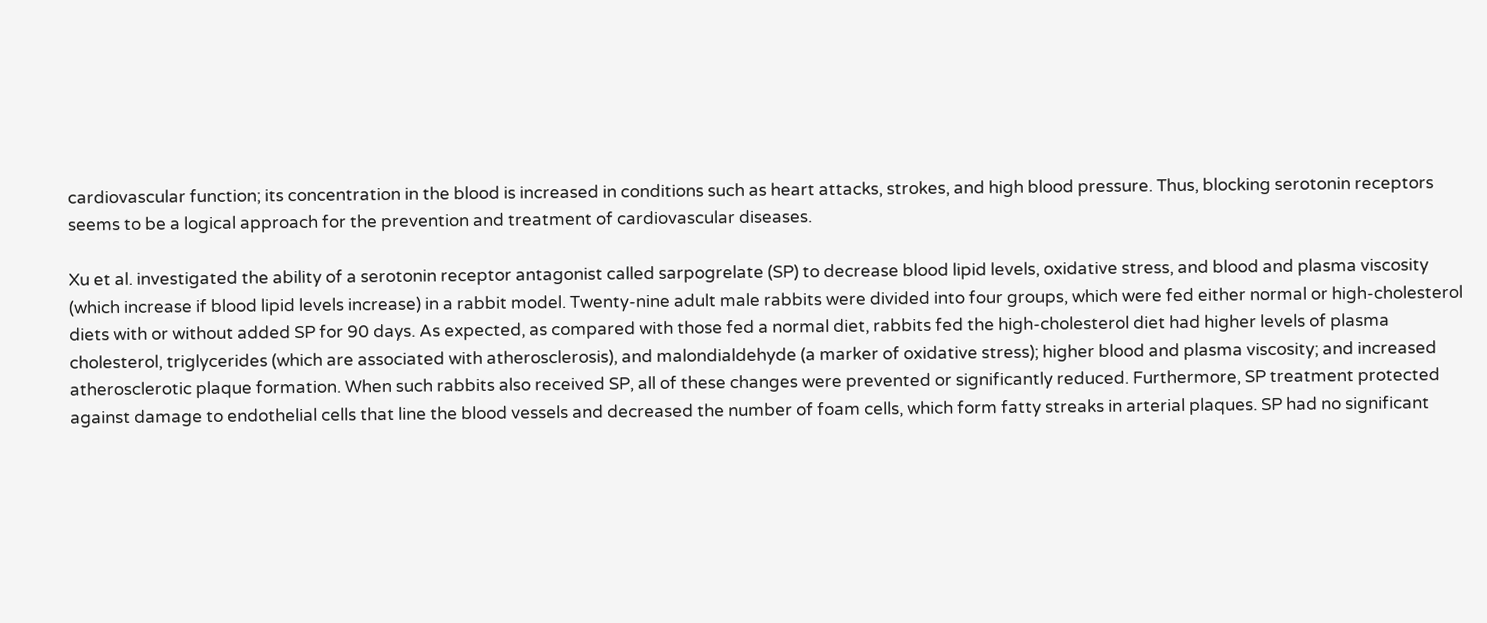cardiovascular function; its concentration in the blood is increased in conditions such as heart attacks, strokes, and high blood pressure. Thus, blocking serotonin receptors seems to be a logical approach for the prevention and treatment of cardiovascular diseases.

Xu et al. investigated the ability of a serotonin receptor antagonist called sarpogrelate (SP) to decrease blood lipid levels, oxidative stress, and blood and plasma viscosity (which increase if blood lipid levels increase) in a rabbit model. Twenty-nine adult male rabbits were divided into four groups, which were fed either normal or high-cholesterol diets with or without added SP for 90 days. As expected, as compared with those fed a normal diet, rabbits fed the high-cholesterol diet had higher levels of plasma cholesterol, triglycerides (which are associated with atherosclerosis), and malondialdehyde (a marker of oxidative stress); higher blood and plasma viscosity; and increased atherosclerotic plaque formation. When such rabbits also received SP, all of these changes were prevented or significantly reduced. Furthermore, SP treatment protected against damage to endothelial cells that line the blood vessels and decreased the number of foam cells, which form fatty streaks in arterial plaques. SP had no significant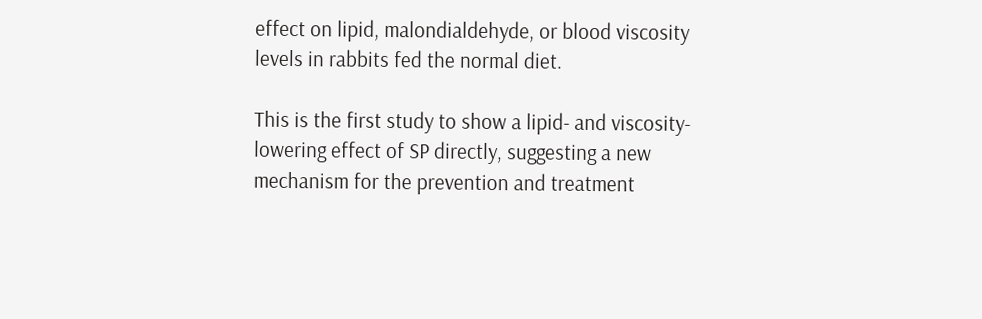effect on lipid, malondialdehyde, or blood viscosity levels in rabbits fed the normal diet.

This is the first study to show a lipid- and viscosity-lowering effect of SP directly, suggesting a new mechanism for the prevention and treatment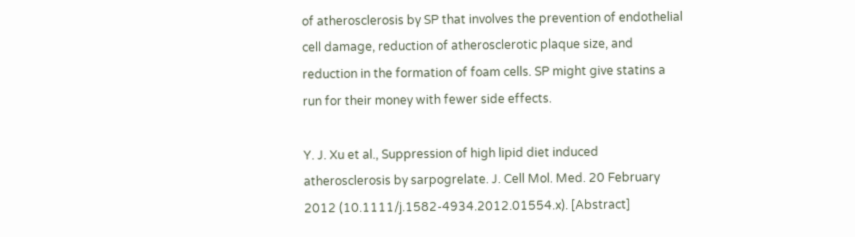of atherosclerosis by SP that involves the prevention of endothelial cell damage, reduction of atherosclerotic plaque size, and reduction in the formation of foam cells. SP might give statins a run for their money with fewer side effects.

Y. J. Xu et al., Suppression of high lipid diet induced atherosclerosis by sarpogrelate. J. Cell Mol. Med. 20 February 2012 (10.1111/j.1582-4934.2012.01554.x). [Abstract]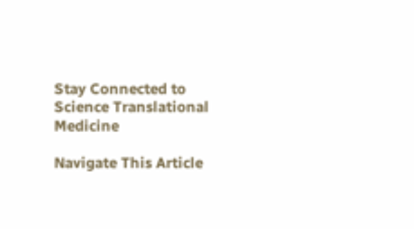Stay Connected to Science Translational Medicine

Navigate This Article